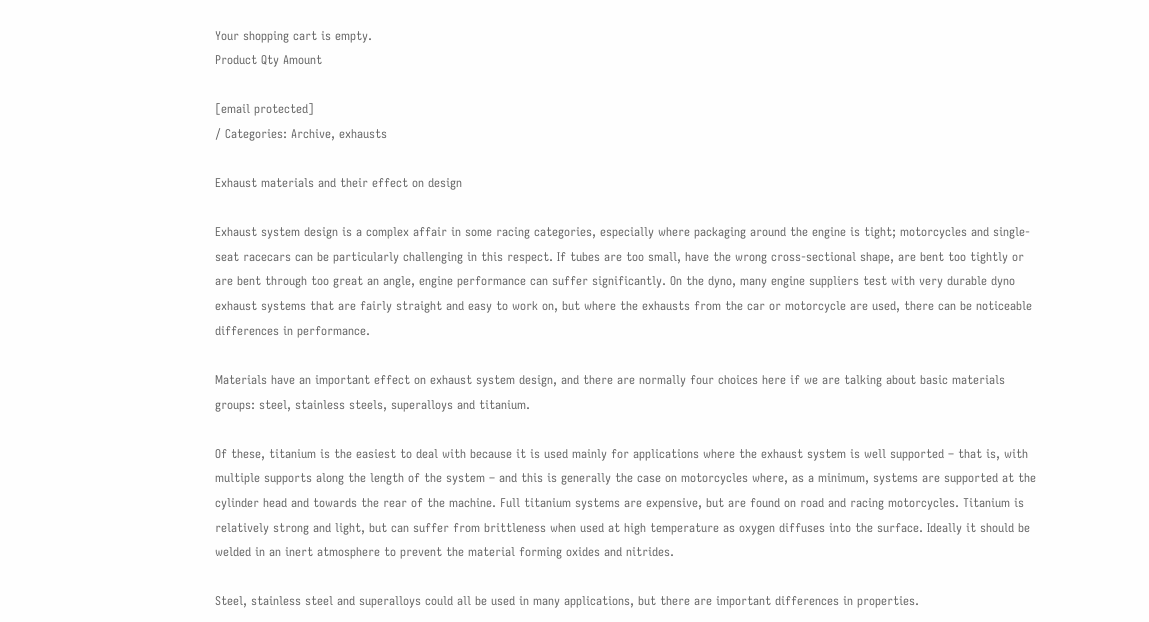Your shopping cart is empty.
Product Qty Amount

[email protected]
/ Categories: Archive, exhausts

Exhaust materials and their effect on design

Exhaust system design is a complex affair in some racing categories, especially where packaging around the engine is tight; motorcycles and single-seat racecars can be particularly challenging in this respect. If tubes are too small, have the wrong cross-sectional shape, are bent too tightly or are bent through too great an angle, engine performance can suffer significantly. On the dyno, many engine suppliers test with very durable dyno exhaust systems that are fairly straight and easy to work on, but where the exhausts from the car or motorcycle are used, there can be noticeable differences in performance.

Materials have an important effect on exhaust system design, and there are normally four choices here if we are talking about basic materials groups: steel, stainless steels, superalloys and titanium.

Of these, titanium is the easiest to deal with because it is used mainly for applications where the exhaust system is well supported – that is, with multiple supports along the length of the system – and this is generally the case on motorcycles where, as a minimum, systems are supported at the cylinder head and towards the rear of the machine. Full titanium systems are expensive, but are found on road and racing motorcycles. Titanium is relatively strong and light, but can suffer from brittleness when used at high temperature as oxygen diffuses into the surface. Ideally it should be welded in an inert atmosphere to prevent the material forming oxides and nitrides.

Steel, stainless steel and superalloys could all be used in many applications, but there are important differences in properties.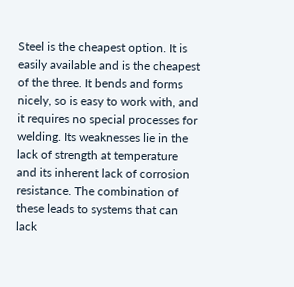Steel is the cheapest option. It is easily available and is the cheapest of the three. It bends and forms nicely, so is easy to work with, and it requires no special processes for welding. Its weaknesses lie in the lack of strength at temperature and its inherent lack of corrosion resistance. The combination of these leads to systems that can lack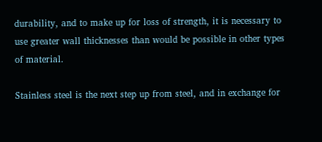durability, and to make up for loss of strength, it is necessary to use greater wall thicknesses than would be possible in other types of material.

Stainless steel is the next step up from steel, and in exchange for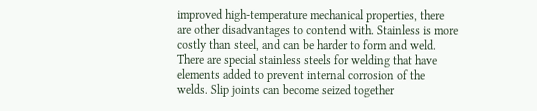improved high-temperature mechanical properties, there are other disadvantages to contend with. Stainless is more costly than steel, and can be harder to form and weld. There are special stainless steels for welding that have elements added to prevent internal corrosion of the welds. Slip joints can become seized together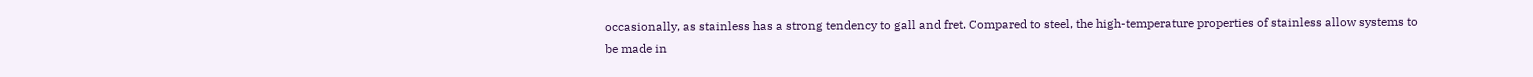occasionally, as stainless has a strong tendency to gall and fret. Compared to steel, the high-temperature properties of stainless allow systems to be made in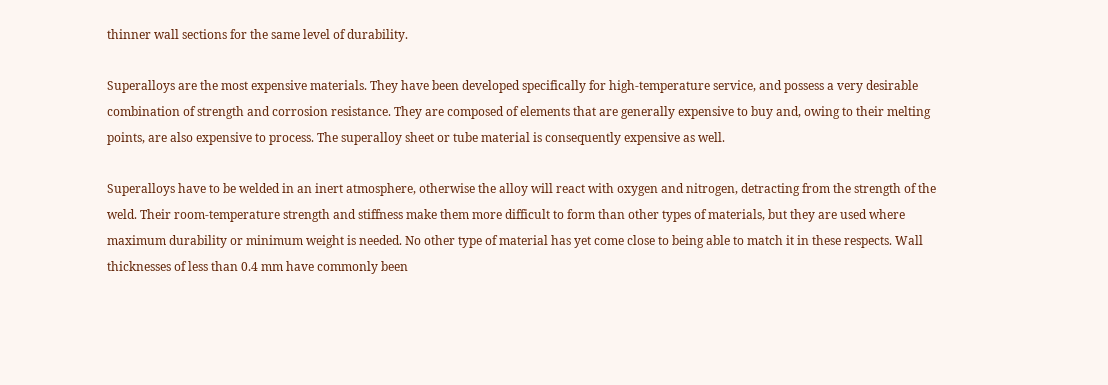thinner wall sections for the same level of durability.

Superalloys are the most expensive materials. They have been developed specifically for high-temperature service, and possess a very desirable combination of strength and corrosion resistance. They are composed of elements that are generally expensive to buy and, owing to their melting points, are also expensive to process. The superalloy sheet or tube material is consequently expensive as well.

Superalloys have to be welded in an inert atmosphere, otherwise the alloy will react with oxygen and nitrogen, detracting from the strength of the weld. Their room-temperature strength and stiffness make them more difficult to form than other types of materials, but they are used where maximum durability or minimum weight is needed. No other type of material has yet come close to being able to match it in these respects. Wall thicknesses of less than 0.4 mm have commonly been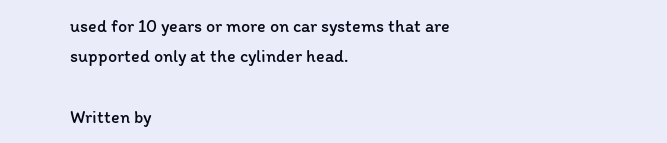used for 10 years or more on car systems that are supported only at the cylinder head.

Written by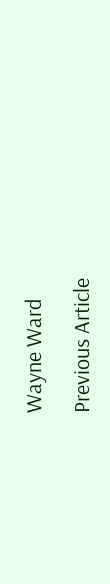Wayne Ward

Previous Article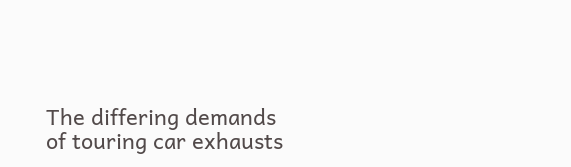The differing demands of touring car exhausts